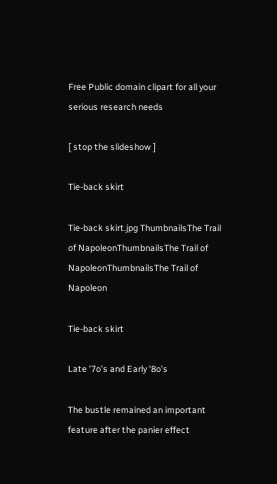Free Public domain clipart for all your serious research needs

[ stop the slideshow ]

Tie-back skirt

Tie-back skirt.jpg ThumbnailsThe Trail of NapoleonThumbnailsThe Trail of NapoleonThumbnailsThe Trail of Napoleon

Tie-back skirt

Late '7o's and Early '8o's

The bustle remained an important feature after the panier effect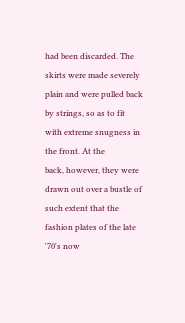had been discarded. The skirts were made severely plain and were pulled back by strings, so as to fit with extreme snugness in the front. At the
back, however, they were drawn out over a bustle of such extent that the fashion plates of the late '70's now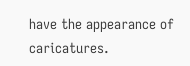have the appearance of caricatures.